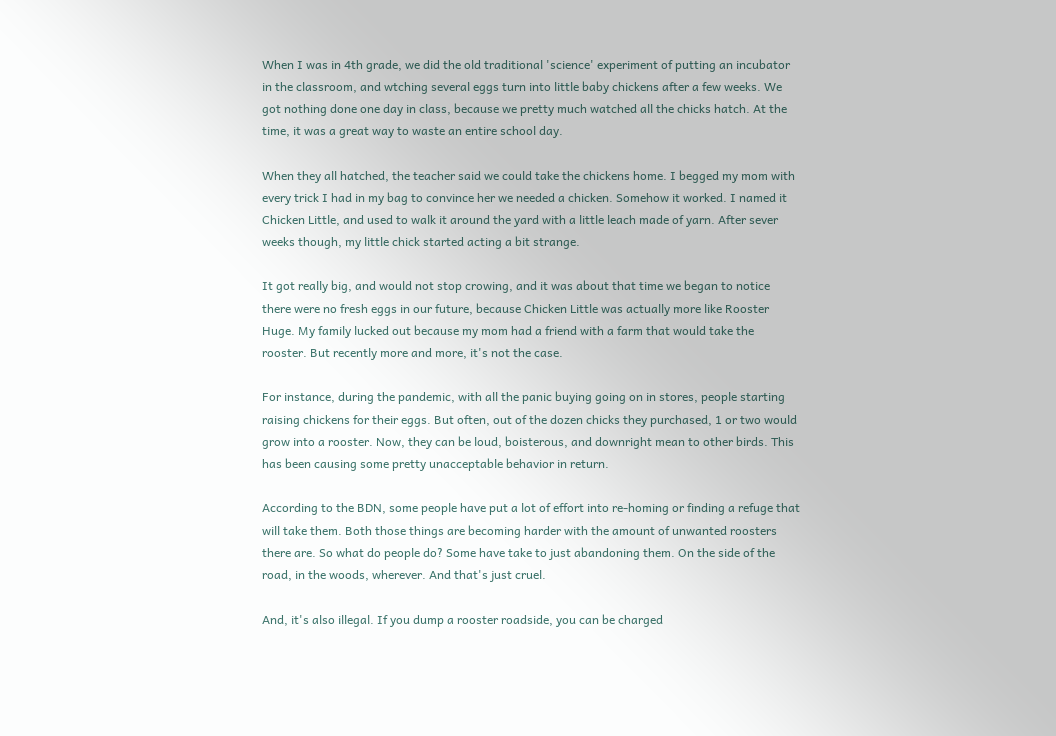When I was in 4th grade, we did the old traditional 'science' experiment of putting an incubator in the classroom, and wtching several eggs turn into little baby chickens after a few weeks. We got nothing done one day in class, because we pretty much watched all the chicks hatch. At the time, it was a great way to waste an entire school day.

When they all hatched, the teacher said we could take the chickens home. I begged my mom with every trick I had in my bag to convince her we needed a chicken. Somehow it worked. I named it Chicken Little, and used to walk it around the yard with a little leach made of yarn. After sever weeks though, my little chick started acting a bit strange.

It got really big, and would not stop crowing, and it was about that time we began to notice there were no fresh eggs in our future, because Chicken Little was actually more like Rooster Huge. My family lucked out because my mom had a friend with a farm that would take the rooster. But recently more and more, it's not the case.

For instance, during the pandemic, with all the panic buying going on in stores, people starting raising chickens for their eggs. But often, out of the dozen chicks they purchased, 1 or two would grow into a rooster. Now, they can be loud, boisterous, and downright mean to other birds. This has been causing some pretty unacceptable behavior in return.

According to the BDN, some people have put a lot of effort into re-homing or finding a refuge that will take them. Both those things are becoming harder with the amount of unwanted roosters there are. So what do people do? Some have take to just abandoning them. On the side of the road, in the woods, wherever. And that's just cruel.

And, it's also illegal. If you dump a rooster roadside, you can be charged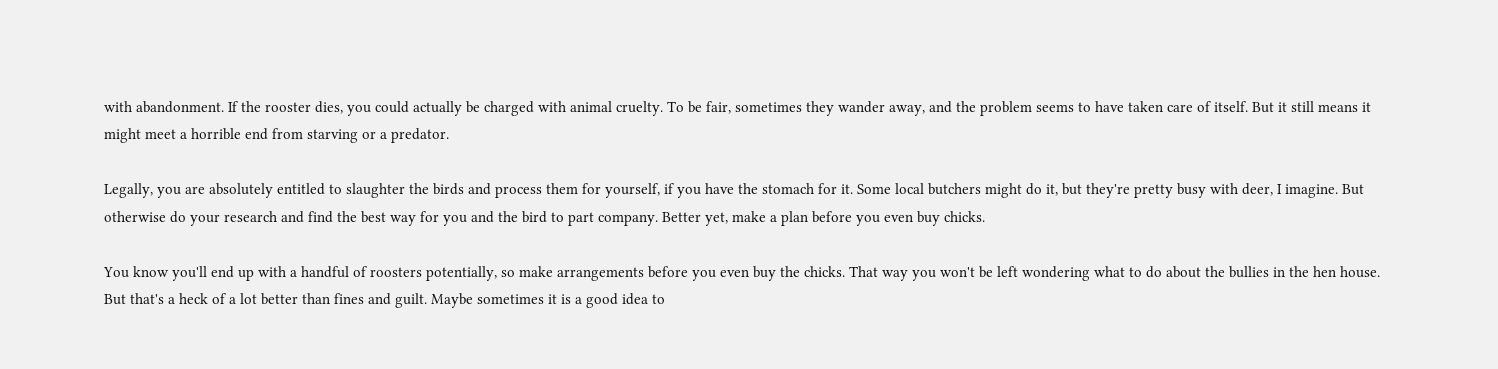with abandonment. If the rooster dies, you could actually be charged with animal cruelty. To be fair, sometimes they wander away, and the problem seems to have taken care of itself. But it still means it might meet a horrible end from starving or a predator.

Legally, you are absolutely entitled to slaughter the birds and process them for yourself, if you have the stomach for it. Some local butchers might do it, but they're pretty busy with deer, I imagine. But otherwise do your research and find the best way for you and the bird to part company. Better yet, make a plan before you even buy chicks.

You know you'll end up with a handful of roosters potentially, so make arrangements before you even buy the chicks. That way you won't be left wondering what to do about the bullies in the hen house. But that's a heck of a lot better than fines and guilt. Maybe sometimes it is a good idea to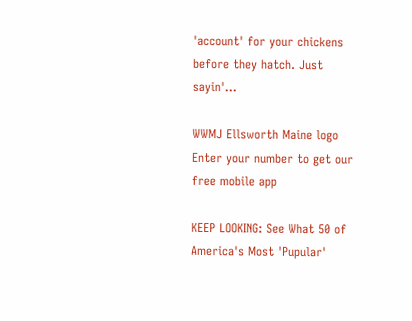'account' for your chickens before they hatch. Just sayin'...

WWMJ Ellsworth Maine logo
Enter your number to get our free mobile app

KEEP LOOKING: See What 50 of America's Most 'Pupular'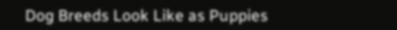Dog Breeds Look Like as Puppies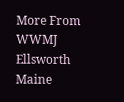More From WWMJ Ellsworth Maine